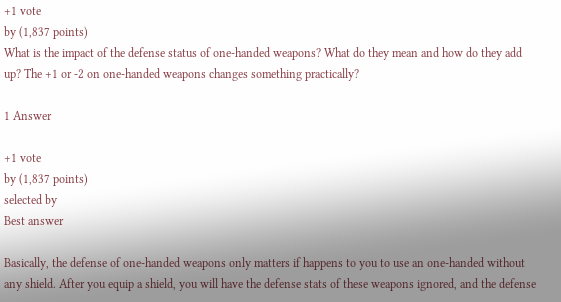+1 vote
by (1,837 points)
What is the impact of the defense status of one-handed weapons? What do they mean and how do they add up? The +1 or -2 on one-handed weapons changes something practically?

1 Answer

+1 vote
by (1,837 points)
selected by
Best answer

Basically, the defense of one-handed weapons only matters if happens to you to use an one-handed without any shield. After you equip a shield, you will have the defense stats of these weapons ignored, and the defense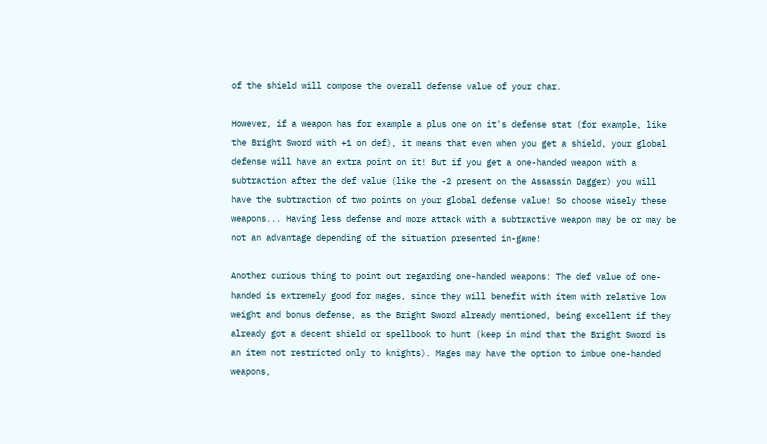of the shield will compose the overall defense value of your char.

However, if a weapon has for example a plus one on it's defense stat (for example, like the Bright Sword with +1 on def), it means that even when you get a shield, your global defense will have an extra point on it! But if you get a one-handed weapon with a subtraction after the def value (like the -2 present on the Assassin Dagger) you will have the subtraction of two points on your global defense value! So choose wisely these weapons... Having less defense and more attack with a subtractive weapon may be or may be not an advantage depending of the situation presented in-game!

Another curious thing to point out regarding one-handed weapons: The def value of one-handed is extremely good for mages, since they will benefit with item with relative low weight and bonus defense, as the Bright Sword already mentioned, being excellent if they already got a decent shield or spellbook to hunt (keep in mind that the Bright Sword is an item not restricted only to knights). Mages may have the option to imbue one-handed weapons,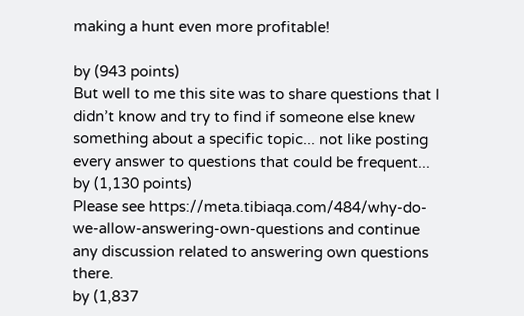making a hunt even more profitable!

by (943 points)
But well to me this site was to share questions that I didn’t know and try to find if someone else knew something about a specific topic... not like posting every answer to questions that could be frequent...
by (1,130 points)
Please see https://meta.tibiaqa.com/484/why-do-we-allow-answering-own-questions and continue any discussion related to answering own questions there.
by (1,837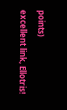points)
excellent link, Ellotris!